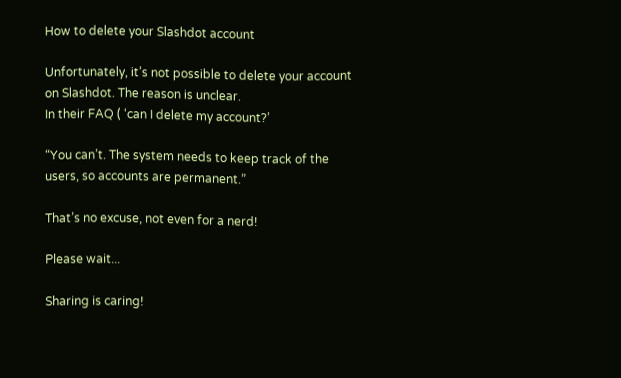How to delete your Slashdot account

Unfortunately, it’s not possible to delete your account on Slashdot. The reason is unclear.
In their FAQ ( ‘can I delete my account?’

“You can’t. The system needs to keep track of the users, so accounts are permanent.”

That’s no excuse, not even for a nerd!

Please wait...

Sharing is caring!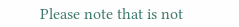Please note that is not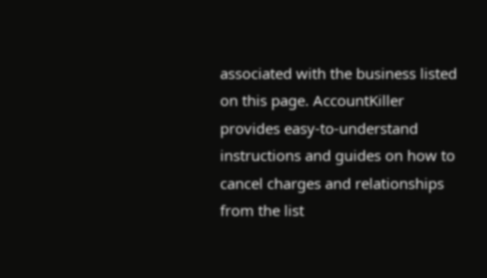associated with the business listed on this page. AccountKiller provides easy-to-understand instructions and guides on how to cancel charges and relationships from the list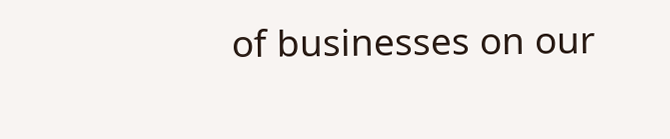of businesses on our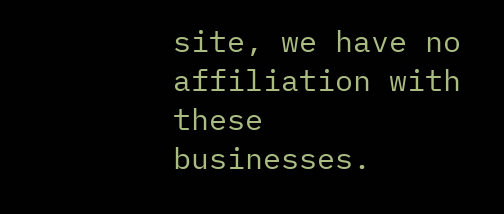site, we have no affiliation with these businesses.